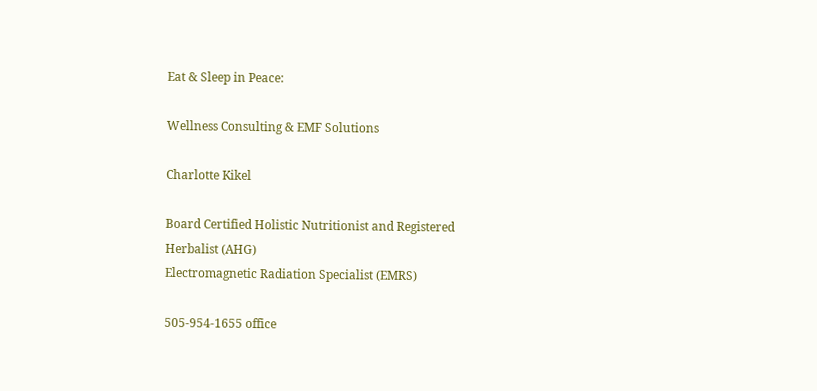Eat & Sleep in Peace:

Wellness Consulting & EMF Solutions

Charlotte Kikel

Board Certified Holistic Nutritionist and Registered Herbalist (AHG)
Electromagnetic Radiation Specialist (EMRS)

505-954-1655 office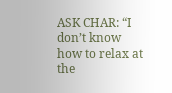ASK CHAR: “I don’t know how to relax at the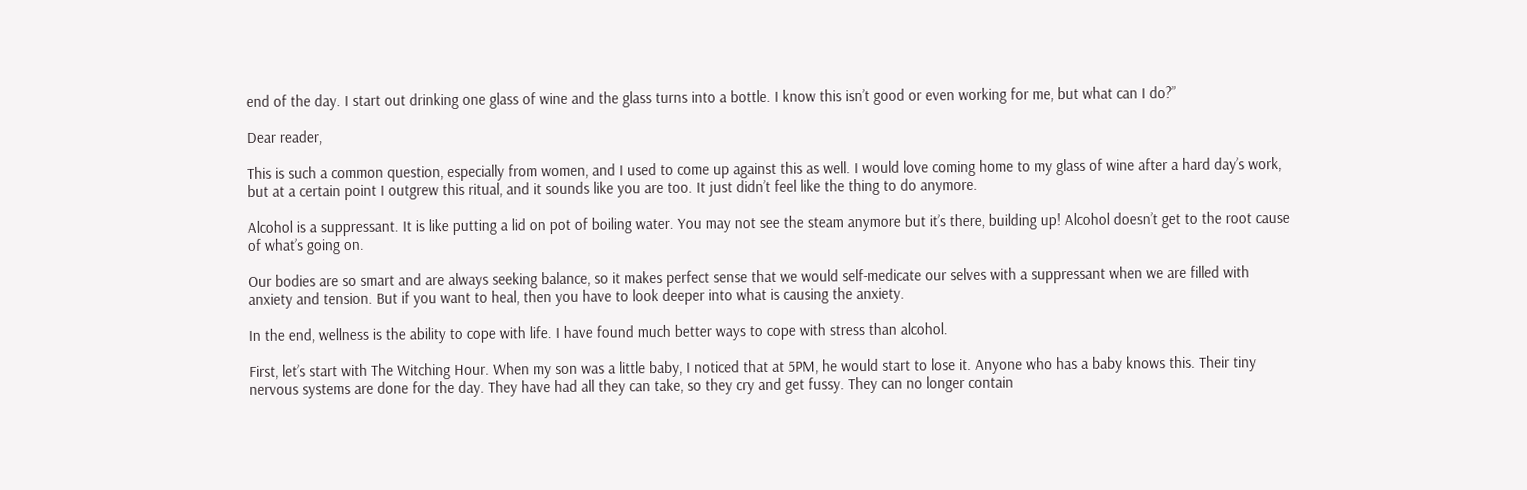end of the day. I start out drinking one glass of wine and the glass turns into a bottle. I know this isn’t good or even working for me, but what can I do?”

Dear reader,

This is such a common question, especially from women, and I used to come up against this as well. I would love coming home to my glass of wine after a hard day’s work, but at a certain point I outgrew this ritual, and it sounds like you are too. It just didn’t feel like the thing to do anymore.

Alcohol is a suppressant. It is like putting a lid on pot of boiling water. You may not see the steam anymore but it’s there, building up! Alcohol doesn’t get to the root cause of what’s going on.

Our bodies are so smart and are always seeking balance, so it makes perfect sense that we would self-medicate our selves with a suppressant when we are filled with anxiety and tension. But if you want to heal, then you have to look deeper into what is causing the anxiety.

In the end, wellness is the ability to cope with life. I have found much better ways to cope with stress than alcohol.

First, let’s start with The Witching Hour. When my son was a little baby, I noticed that at 5PM, he would start to lose it. Anyone who has a baby knows this. Their tiny nervous systems are done for the day. They have had all they can take, so they cry and get fussy. They can no longer contain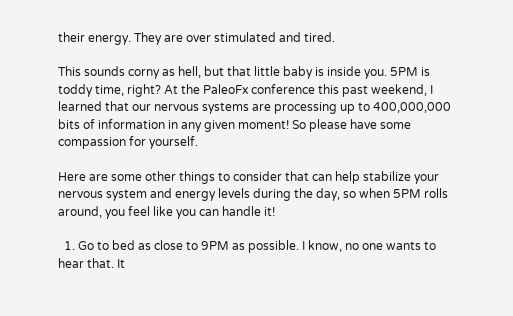their energy. They are over stimulated and tired.

This sounds corny as hell, but that little baby is inside you. 5PM is toddy time, right? At the PaleoFx conference this past weekend, I learned that our nervous systems are processing up to 400,000,000 bits of information in any given moment! So please have some compassion for yourself.

Here are some other things to consider that can help stabilize your nervous system and energy levels during the day, so when 5PM rolls around, you feel like you can handle it!

  1. Go to bed as close to 9PM as possible. I know, no one wants to hear that. It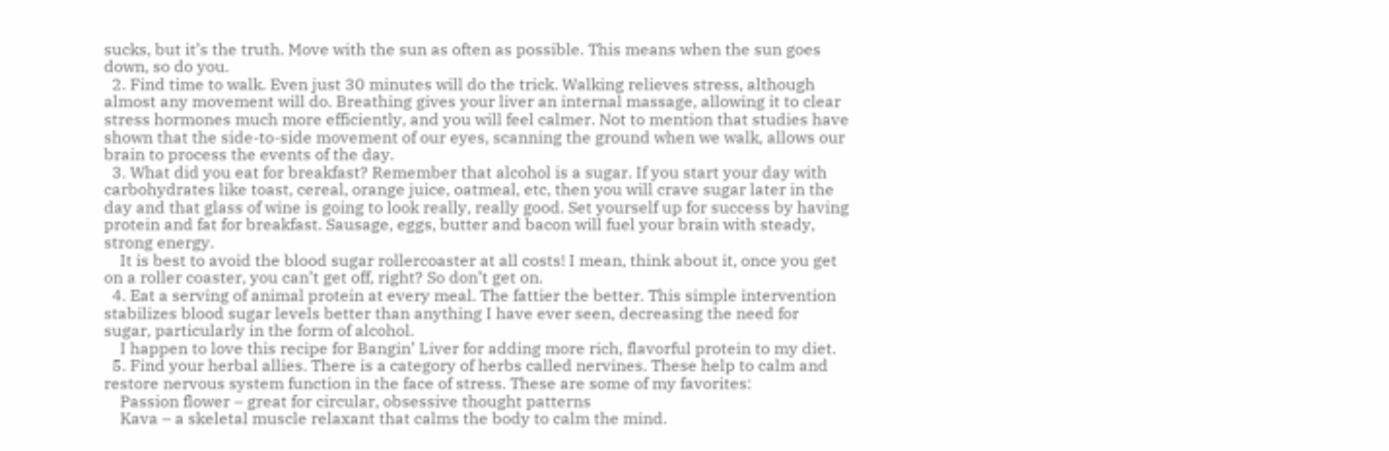sucks, but it’s the truth. Move with the sun as often as possible. This means when the sun goes down, so do you.
  2. Find time to walk. Even just 30 minutes will do the trick. Walking relieves stress, although almost any movement will do. Breathing gives your liver an internal massage, allowing it to clear stress hormones much more efficiently, and you will feel calmer. Not to mention that studies have shown that the side-to-side movement of our eyes, scanning the ground when we walk, allows our brain to process the events of the day.
  3. What did you eat for breakfast? Remember that alcohol is a sugar. If you start your day with carbohydrates like toast, cereal, orange juice, oatmeal, etc, then you will crave sugar later in the day and that glass of wine is going to look really, really good. Set yourself up for success by having protein and fat for breakfast. Sausage, eggs, butter and bacon will fuel your brain with steady, strong energy.
    It is best to avoid the blood sugar rollercoaster at all costs! I mean, think about it, once you get on a roller coaster, you can’t get off, right? So don’t get on.
  4. Eat a serving of animal protein at every meal. The fattier the better. This simple intervention stabilizes blood sugar levels better than anything I have ever seen, decreasing the need for sugar, particularly in the form of alcohol.
    I happen to love this recipe for Bangin’ Liver for adding more rich, flavorful protein to my diet.
  5. Find your herbal allies. There is a category of herbs called nervines. These help to calm and restore nervous system function in the face of stress. These are some of my favorites:
    Passion flower – great for circular, obsessive thought patterns
    Kava – a skeletal muscle relaxant that calms the body to calm the mind.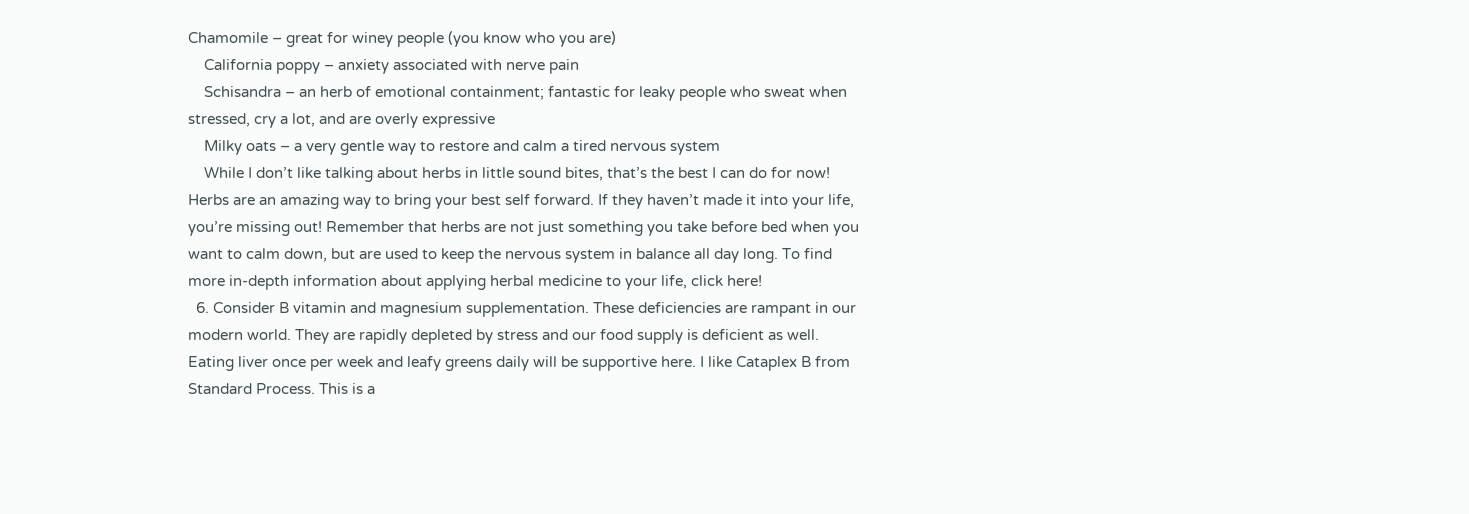Chamomile – great for winey people (you know who you are)
    California poppy – anxiety associated with nerve pain
    Schisandra – an herb of emotional containment; fantastic for leaky people who sweat when stressed, cry a lot, and are overly expressive
    Milky oats – a very gentle way to restore and calm a tired nervous system
    While I don’t like talking about herbs in little sound bites, that’s the best I can do for now! Herbs are an amazing way to bring your best self forward. If they haven’t made it into your life, you’re missing out! Remember that herbs are not just something you take before bed when you want to calm down, but are used to keep the nervous system in balance all day long. To find more in-depth information about applying herbal medicine to your life, click here!
  6. Consider B vitamin and magnesium supplementation. These deficiencies are rampant in our modern world. They are rapidly depleted by stress and our food supply is deficient as well. Eating liver once per week and leafy greens daily will be supportive here. I like Cataplex B from Standard Process. This is a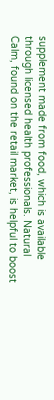supplement made from food, which is available through licensed health professionals. Natural Calm, found on the retail market, is helpful to boost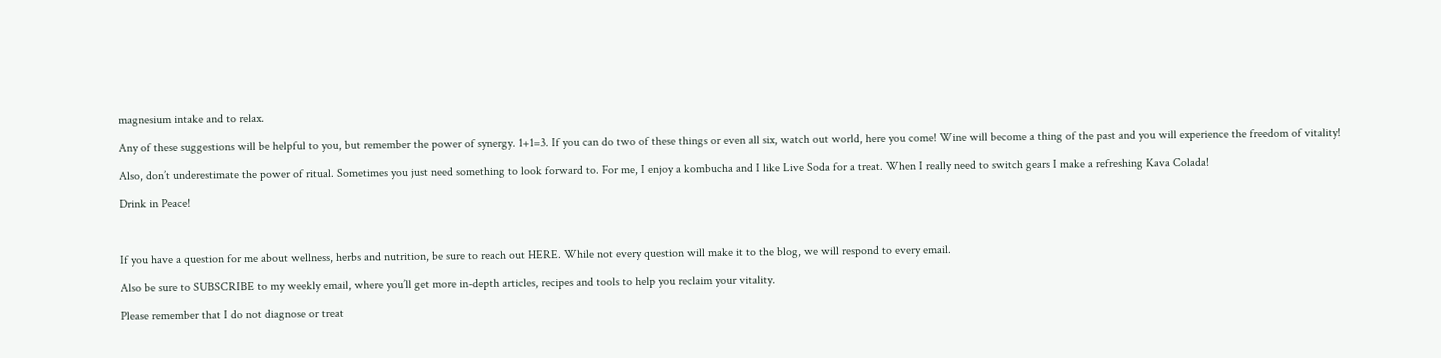magnesium intake and to relax.

Any of these suggestions will be helpful to you, but remember the power of synergy. 1+1=3. If you can do two of these things or even all six, watch out world, here you come! Wine will become a thing of the past and you will experience the freedom of vitality!

Also, don’t underestimate the power of ritual. Sometimes you just need something to look forward to. For me, I enjoy a kombucha and I like Live Soda for a treat. When I really need to switch gears I make a refreshing Kava Colada!

Drink in Peace!



If you have a question for me about wellness, herbs and nutrition, be sure to reach out HERE. While not every question will make it to the blog, we will respond to every email.

Also be sure to SUBSCRIBE to my weekly email, where you’ll get more in-depth articles, recipes and tools to help you reclaim your vitality.

Please remember that I do not diagnose or treat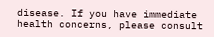disease. If you have immediate health concerns, please consult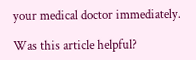your medical doctor immediately.

Was this article helpful?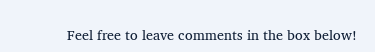Feel free to leave comments in the box below!